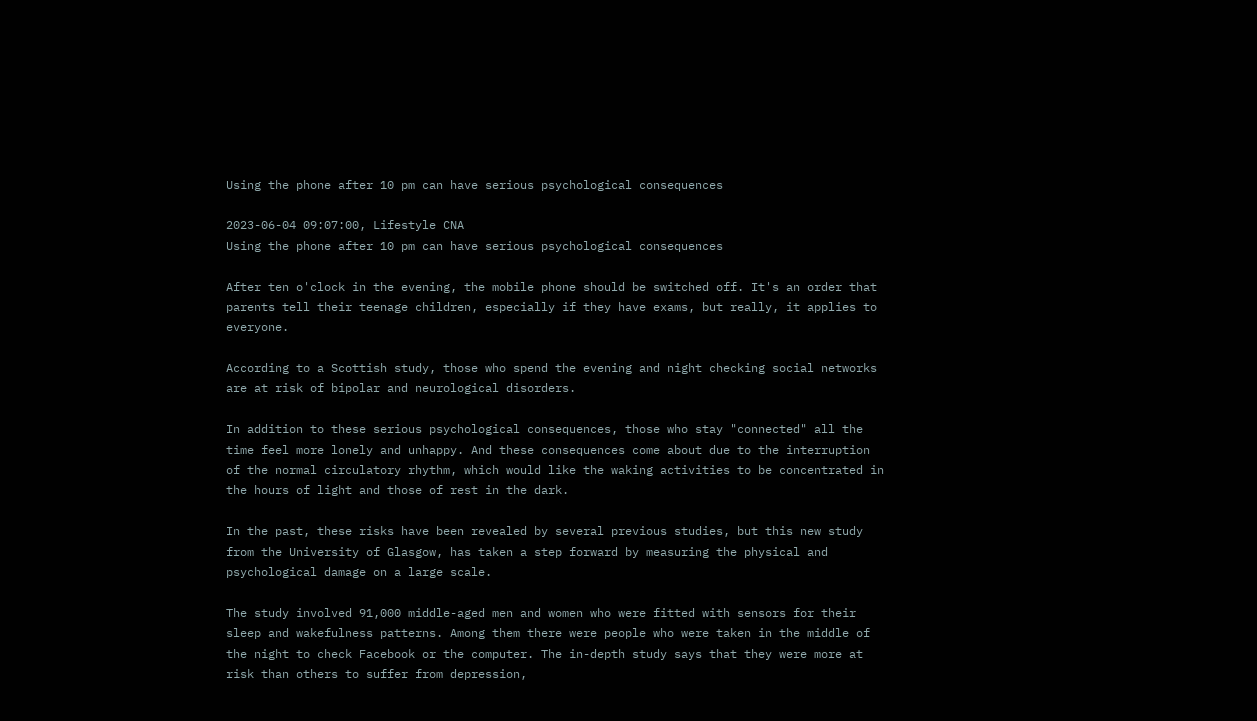Using the phone after 10 pm can have serious psychological consequences

2023-06-04 09:07:00, Lifestyle CNA
Using the phone after 10 pm can have serious psychological consequences

After ten o'clock in the evening, the mobile phone should be switched off. It's an order that parents tell their teenage children, especially if they have exams, but really, it applies to everyone.

According to a Scottish study, those who spend the evening and night checking social networks are at risk of bipolar and neurological disorders.

In addition to these serious psychological consequences, those who stay "connected" all the time feel more lonely and unhappy. And these consequences come about due to the interruption of the normal circulatory rhythm, which would like the waking activities to be concentrated in the hours of light and those of rest in the dark.

In the past, these risks have been revealed by several previous studies, but this new study from the University of Glasgow, has taken a step forward by measuring the physical and psychological damage on a large scale.

The study involved 91,000 middle-aged men and women who were fitted with sensors for their sleep and wakefulness patterns. Among them there were people who were taken in the middle of the night to check Facebook or the computer. The in-depth study says that they were more at risk than others to suffer from depression,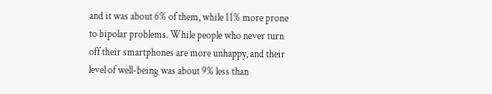and it was about 6% of them, while 11% more prone to bipolar problems. While people who never turn off their smartphones are more unhappy, and their level of well-being was about 9% less than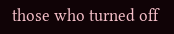those who turned off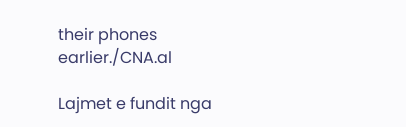their phones earlier./CNA.al

Lajmet e fundit nga